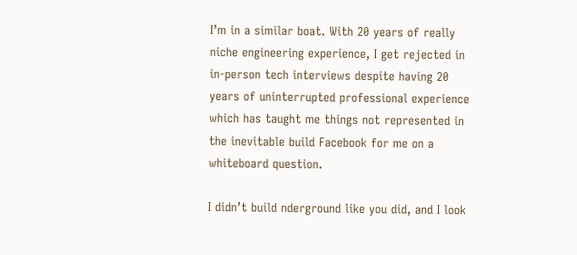I’m in a similar boat. With 20 years of really niche engineering experience, I get rejected in in-person tech interviews despite having 20 years of uninterrupted professional experience which has taught me things not represented in the inevitable build Facebook for me on a whiteboard question.

I didn’t build nderground like you did, and I look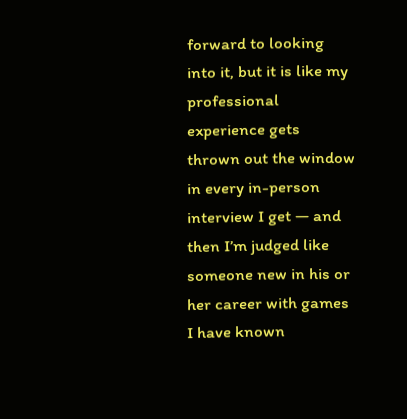forward to looking into it, but it is like my professional experience gets thrown out the window in every in-person interview I get — and then I’m judged like someone new in his or her career with games I have known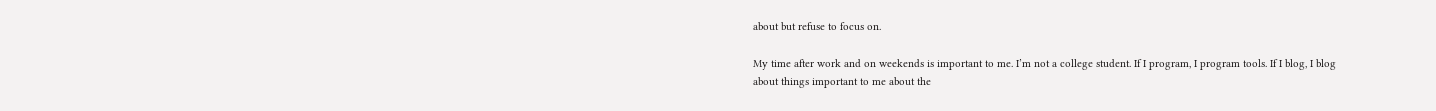about but refuse to focus on.

My time after work and on weekends is important to me. I’m not a college student. If I program, I program tools. If I blog, I blog about things important to me about the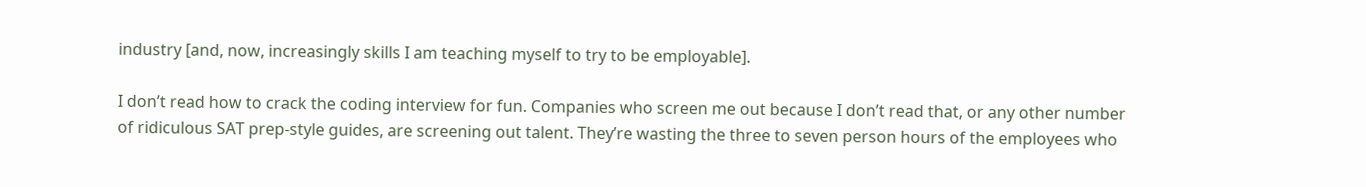industry [and, now, increasingly skills I am teaching myself to try to be employable].

I don’t read how to crack the coding interview for fun. Companies who screen me out because I don’t read that, or any other number of ridiculous SAT prep-style guides, are screening out talent. They’re wasting the three to seven person hours of the employees who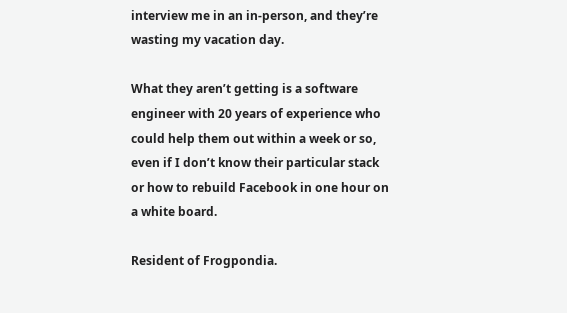interview me in an in-person, and they’re wasting my vacation day.

What they aren’t getting is a software engineer with 20 years of experience who could help them out within a week or so, even if I don’t know their particular stack or how to rebuild Facebook in one hour on a white board.

Resident of Frogpondia.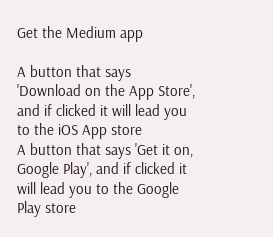Get the Medium app

A button that says 'Download on the App Store', and if clicked it will lead you to the iOS App store
A button that says 'Get it on, Google Play', and if clicked it will lead you to the Google Play store